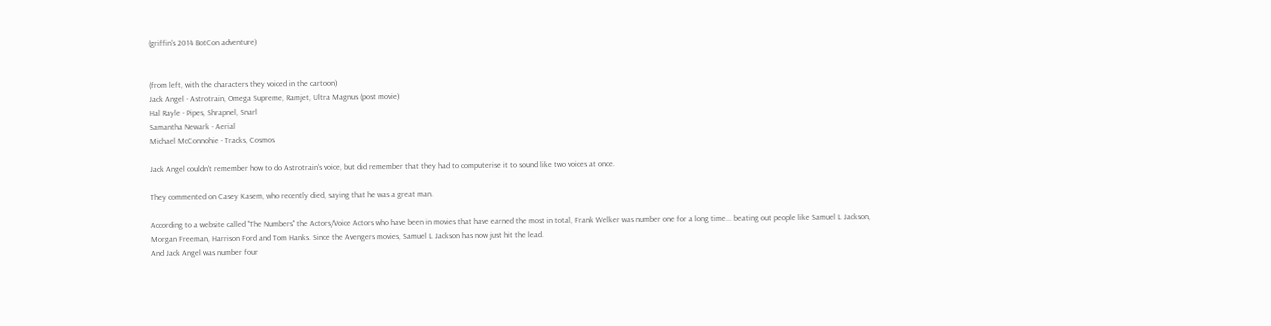(griffin's 2014 BotCon adventure)


(from left, with the characters they voiced in the cartoon)
Jack Angel - Astrotrain, Omega Supreme, Ramjet, Ultra Magnus (post movie)
Hal Rayle - Pipes, Shrapnel, Snarl
Samantha Newark - Aerial
Michael McConnohie - Tracks, Cosmos

Jack Angel couldn't remember how to do Astrotrain's voice, but did remember that they had to computerise it to sound like two voices at once.

They commented on Casey Kasem, who recently died, saying that he was a great man.

According to a website called "The Numbers" the Actors/Voice Actors who have been in movies that have earned the most in total, Frank Welker was number one for a long time... beating out people like Samuel L Jackson, Morgan Freeman, Harrison Ford and Tom Hanks. Since the Avengers movies, Samuel L Jackson has now just hit the lead.
And Jack Angel was number four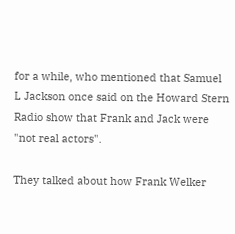for a while, who mentioned that Samuel L Jackson once said on the Howard Stern Radio show that Frank and Jack were "not real actors".

They talked about how Frank Welker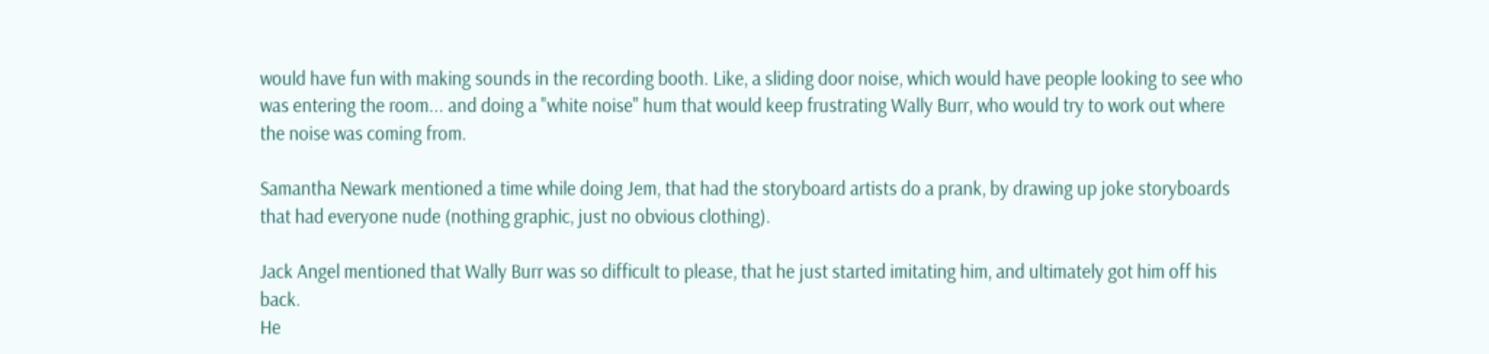would have fun with making sounds in the recording booth. Like, a sliding door noise, which would have people looking to see who was entering the room... and doing a "white noise" hum that would keep frustrating Wally Burr, who would try to work out where the noise was coming from.

Samantha Newark mentioned a time while doing Jem, that had the storyboard artists do a prank, by drawing up joke storyboards that had everyone nude (nothing graphic, just no obvious clothing).

Jack Angel mentioned that Wally Burr was so difficult to please, that he just started imitating him, and ultimately got him off his back.
He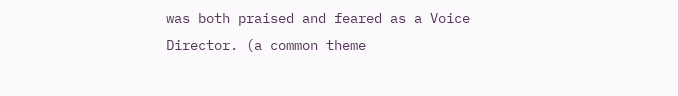was both praised and feared as a Voice Director. (a common theme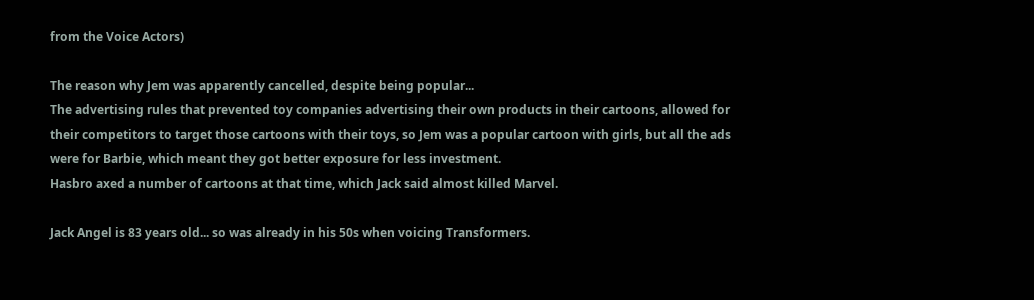from the Voice Actors)

The reason why Jem was apparently cancelled, despite being popular...
The advertising rules that prevented toy companies advertising their own products in their cartoons, allowed for their competitors to target those cartoons with their toys, so Jem was a popular cartoon with girls, but all the ads were for Barbie, which meant they got better exposure for less investment.
Hasbro axed a number of cartoons at that time, which Jack said almost killed Marvel.

Jack Angel is 83 years old... so was already in his 50s when voicing Transformers.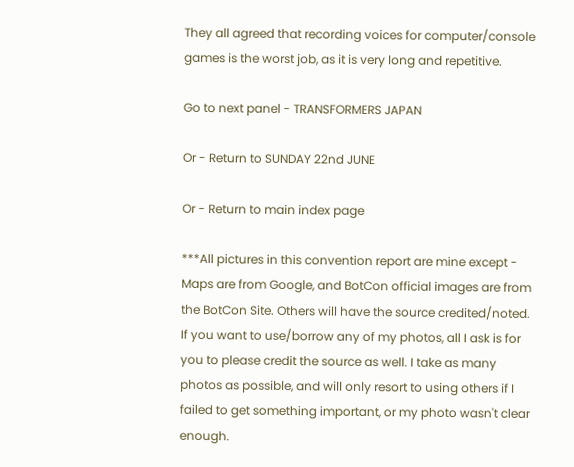They all agreed that recording voices for computer/console games is the worst job, as it is very long and repetitive.

Go to next panel - TRANSFORMERS JAPAN

Or - Return to SUNDAY 22nd JUNE

Or - Return to main index page

***All pictures in this convention report are mine except - Maps are from Google, and BotCon official images are from the BotCon Site. Others will have the source credited/noted.  If you want to use/borrow any of my photos, all I ask is for you to please credit the source as well. I take as many photos as possible, and will only resort to using others if I failed to get something important, or my photo wasn't clear enough.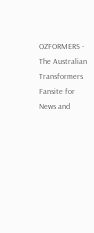OZFORMERS - The Australian Transformers Fansite for News and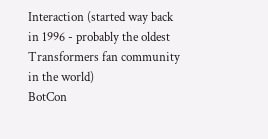Interaction (started way back in 1996 - probably the oldest Transformers fan community in the world)
BotCon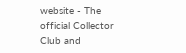website - The official Collector Club and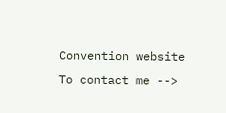Convention website
To contact me -->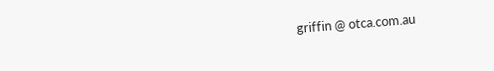griffin @ otca.com.au